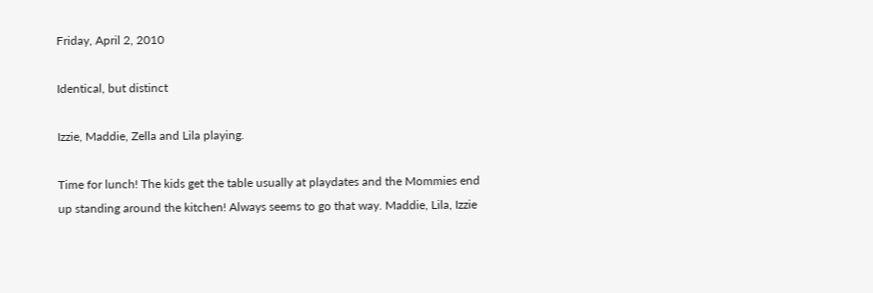Friday, April 2, 2010

Identical, but distinct

Izzie, Maddie, Zella and Lila playing.

Time for lunch! The kids get the table usually at playdates and the Mommies end up standing around the kitchen! Always seems to go that way. Maddie, Lila, Izzie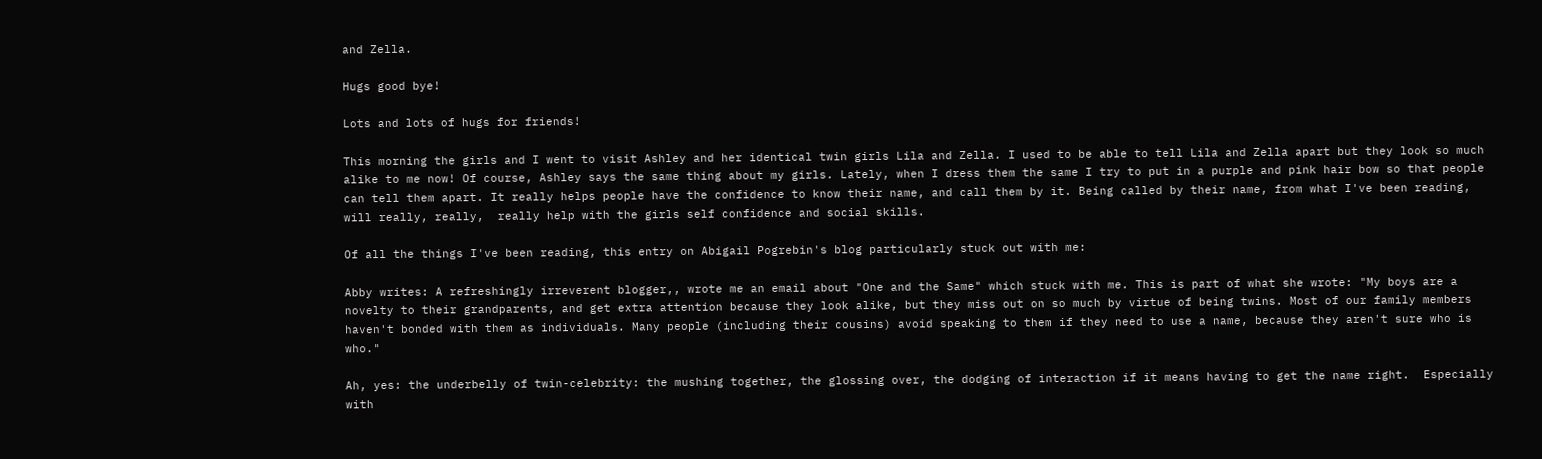and Zella.

Hugs good bye!

Lots and lots of hugs for friends!

This morning the girls and I went to visit Ashley and her identical twin girls Lila and Zella. I used to be able to tell Lila and Zella apart but they look so much alike to me now! Of course, Ashley says the same thing about my girls. Lately, when I dress them the same I try to put in a purple and pink hair bow so that people can tell them apart. It really helps people have the confidence to know their name, and call them by it. Being called by their name, from what I've been reading, will really, really,  really help with the girls self confidence and social skills.

Of all the things I've been reading, this entry on Abigail Pogrebin's blog particularly stuck out with me:

Abby writes: A refreshingly irreverent blogger,, wrote me an email about "One and the Same" which stuck with me. This is part of what she wrote: "My boys are a novelty to their grandparents, and get extra attention because they look alike, but they miss out on so much by virtue of being twins. Most of our family members haven't bonded with them as individuals. Many people (including their cousins) avoid speaking to them if they need to use a name, because they aren't sure who is who."

Ah, yes: the underbelly of twin-celebrity: the mushing together, the glossing over, the dodging of interaction if it means having to get the name right.  Especially with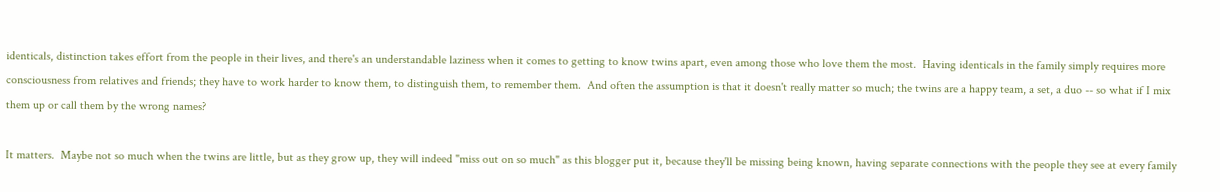identicals, distinction takes effort from the people in their lives, and there's an understandable laziness when it comes to getting to know twins apart, even among those who love them the most.  Having identicals in the family simply requires more consciousness from relatives and friends; they have to work harder to know them, to distinguish them, to remember them.  And often the assumption is that it doesn't really matter so much; the twins are a happy team, a set, a duo -- so what if I mix them up or call them by the wrong names?

It matters.  Maybe not so much when the twins are little, but as they grow up, they will indeed "miss out on so much" as this blogger put it, because they'll be missing being known, having separate connections with the people they see at every family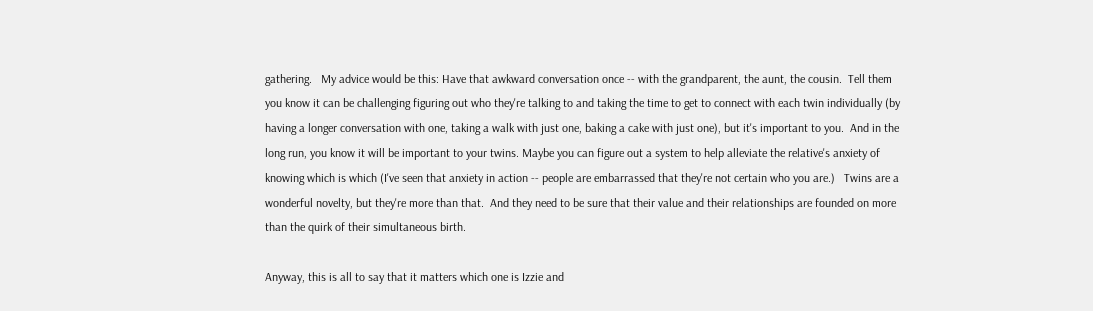gathering.   My advice would be this: Have that awkward conversation once -- with the grandparent, the aunt, the cousin.  Tell them you know it can be challenging figuring out who they're talking to and taking the time to get to connect with each twin individually (by having a longer conversation with one, taking a walk with just one, baking a cake with just one), but it's important to you.  And in the long run, you know it will be important to your twins. Maybe you can figure out a system to help alleviate the relative's anxiety of knowing which is which (I've seen that anxiety in action -- people are embarrassed that they're not certain who you are.)   Twins are a wonderful novelty, but they're more than that.  And they need to be sure that their value and their relationships are founded on more than the quirk of their simultaneous birth.

Anyway, this is all to say that it matters which one is Izzie and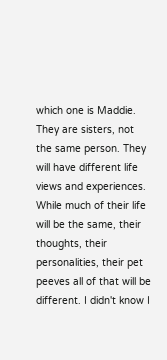which one is Maddie. They are sisters, not the same person. They will have different life views and experiences. While much of their life will be the same, their thoughts, their personalities, their pet peeves all of that will be different. I didn't know I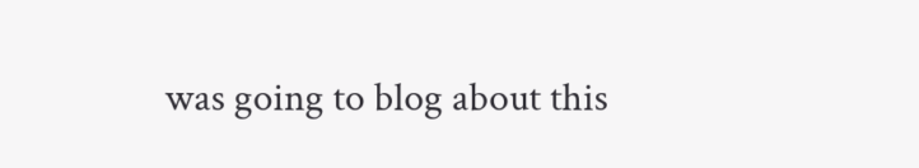was going to blog about this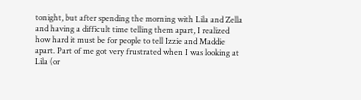tonight, but after spending the morning with Lila and Zella and having a difficult time telling them apart, I realized how hard it must be for people to tell Izzie and Maddie apart. Part of me got very frustrated when I was looking at Lila (or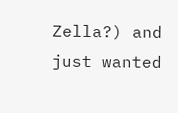Zella?) and just wanted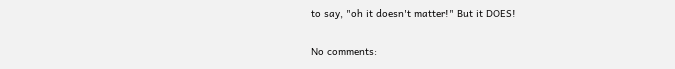to say, "oh it doesn't matter!" But it DOES!

No comments: